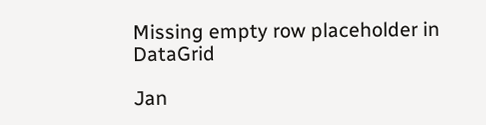Missing empty row placeholder in DataGrid

Jan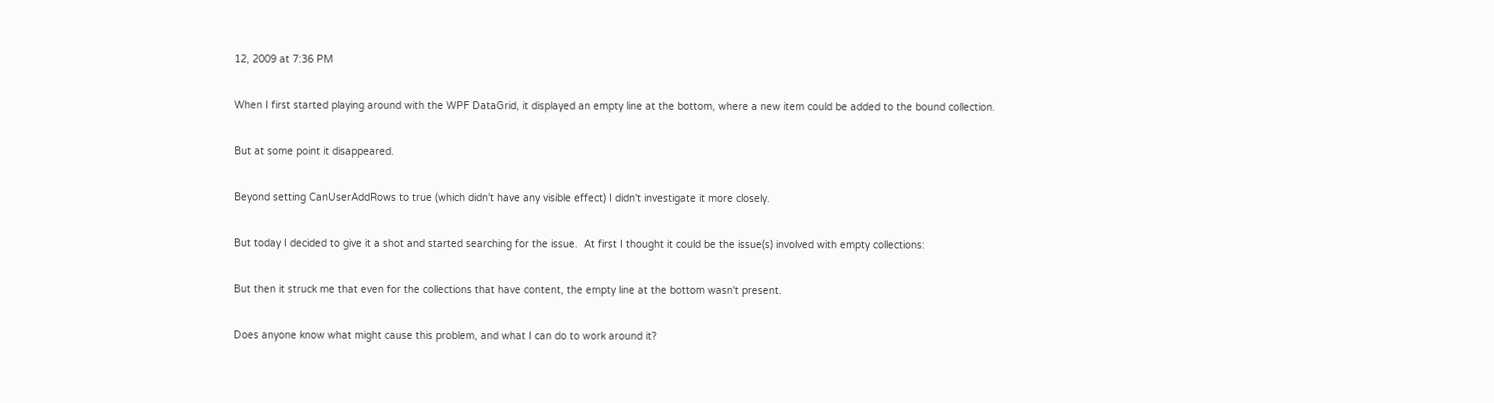12, 2009 at 7:36 PM

When I first started playing around with the WPF DataGrid, it displayed an empty line at the bottom, where a new item could be added to the bound collection.

But at some point it disappeared.

Beyond setting CanUserAddRows to true (which didn't have any visible effect) I didn't investigate it more closely.

But today I decided to give it a shot and started searching for the issue.  At first I thought it could be the issue(s) involved with empty collections:

But then it struck me that even for the collections that have content, the empty line at the bottom wasn't present.

Does anyone know what might cause this problem, and what I can do to work around it?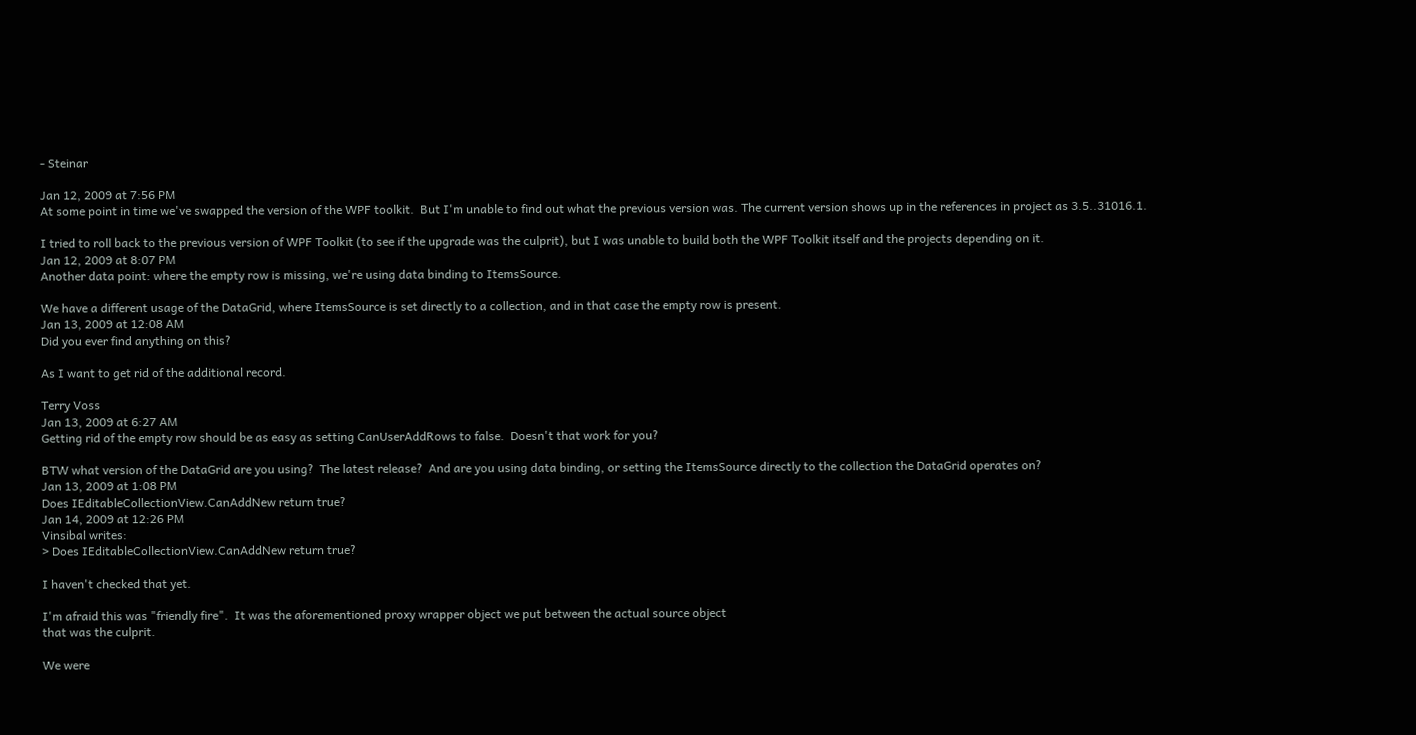- Steinar

Jan 12, 2009 at 7:56 PM
At some point in time we've swapped the version of the WPF toolkit.  But I'm unable to find out what the previous version was. The current version shows up in the references in project as 3.5..31016.1.

I tried to roll back to the previous version of WPF Toolkit (to see if the upgrade was the culprit), but I was unable to build both the WPF Toolkit itself and the projects depending on it.
Jan 12, 2009 at 8:07 PM
Another data point: where the empty row is missing, we're using data binding to ItemsSource.

We have a different usage of the DataGrid, where ItemsSource is set directly to a collection, and in that case the empty row is present.
Jan 13, 2009 at 12:08 AM
Did you ever find anything on this?

As I want to get rid of the additional record.

Terry Voss
Jan 13, 2009 at 6:27 AM
Getting rid of the empty row should be as easy as setting CanUserAddRows to false.  Doesn't that work for you?

BTW what version of the DataGrid are you using?  The latest release?  And are you using data binding, or setting the ItemsSource directly to the collection the DataGrid operates on?
Jan 13, 2009 at 1:08 PM
Does IEditableCollectionView.CanAddNew return true?
Jan 14, 2009 at 12:26 PM
Vinsibal writes:
> Does IEditableCollectionView.CanAddNew return true?

I haven't checked that yet.

I'm afraid this was "friendly fire".  It was the aforementioned proxy wrapper object we put between the actual source object
that was the culprit.

We were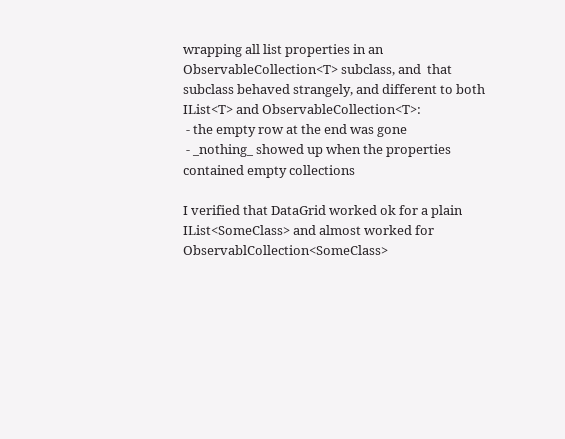wrapping all list properties in an ObservableCollection<T> subclass, and  that subclass behaved strangely, and different to both IList<T> and ObservableCollection<T>:
 - the empty row at the end was gone
 - _nothing_ showed up when the properties contained empty collections

I verified that DataGrid worked ok for a plain IList<SomeClass> and almost worked for ObservablCollection<SomeClass>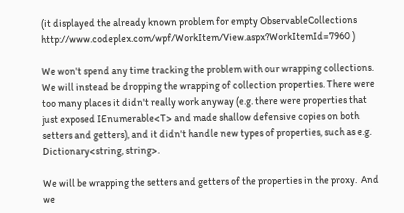(it displayed the already known problem for empty ObservableCollections http://www.codeplex.com/wpf/WorkItem/View.aspx?WorkItemId=7960 )

We won't spend any time tracking the problem with our wrapping collections.  We will instead be dropping the wrapping of collection properties. There were too many places it didn't really work anyway (e.g. there were properties that just exposed IEnumerable<T> and made shallow defensive copies on both setters and getters), and it didn't handle new types of properties, such as e.g. Dictionary<string, string>.

We will be wrapping the setters and getters of the properties in the proxy.  And we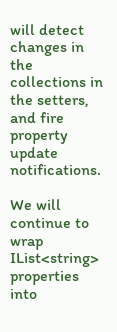will detect changes in the collections in the setters, and fire property update notifications.

We will continue to wrap IList<string> properties into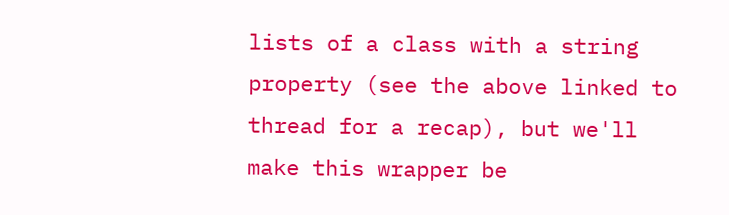lists of a class with a string property (see the above linked to thread for a recap), but we'll make this wrapper be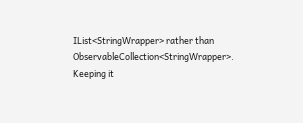IList<StringWrapper> rather than ObservableCollection<StringWrapper>.  Keeping it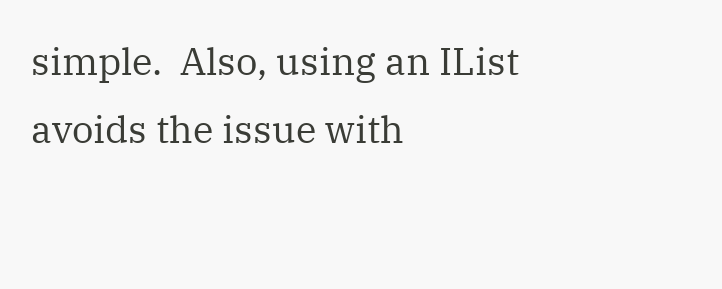simple.  Also, using an IList avoids the issue with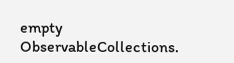empty ObservableCollections.